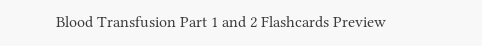Blood Transfusion Part 1 and 2 Flashcards Preview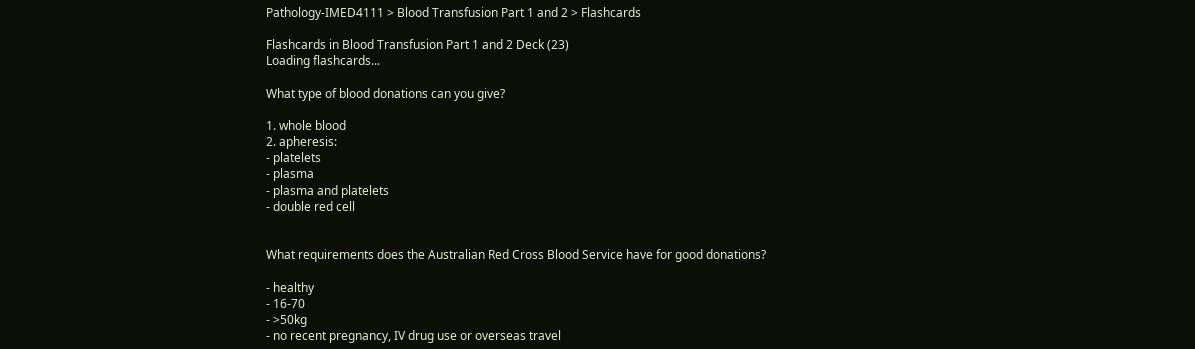Pathology-IMED4111 > Blood Transfusion Part 1 and 2 > Flashcards

Flashcards in Blood Transfusion Part 1 and 2 Deck (23)
Loading flashcards...

What type of blood donations can you give?

1. whole blood
2. apheresis:
- platelets
- plasma
- plasma and platelets
- double red cell


What requirements does the Australian Red Cross Blood Service have for good donations?

- healthy
- 16-70
- >50kg
- no recent pregnancy, IV drug use or overseas travel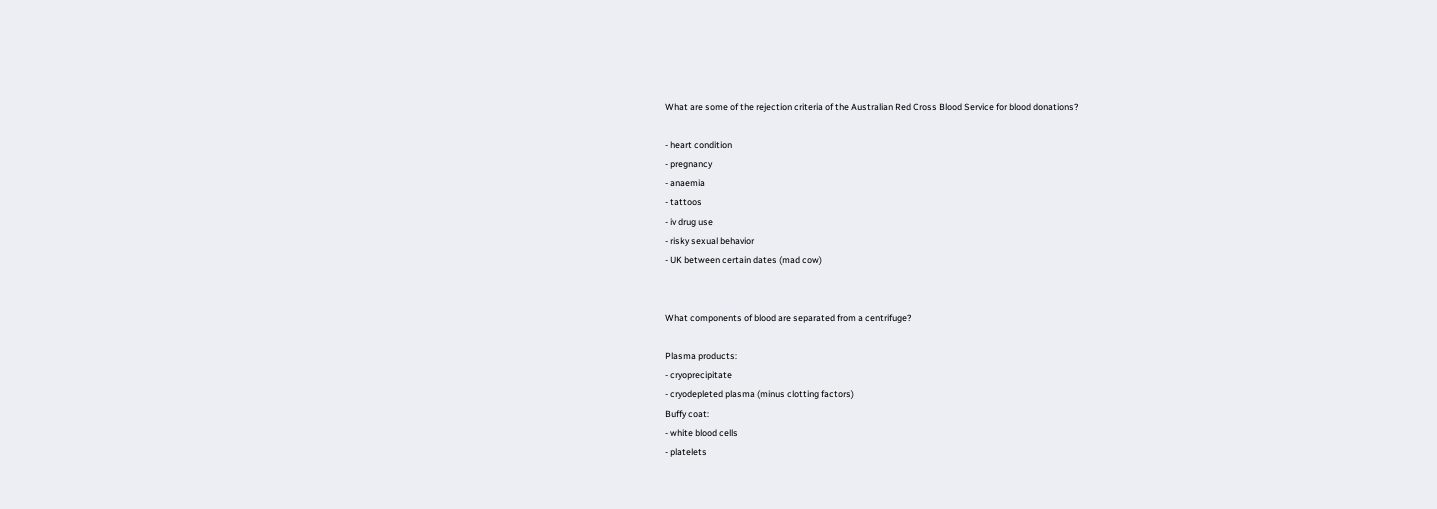What are some of the rejection criteria of the Australian Red Cross Blood Service for blood donations?

- heart condition
- pregnancy
- anaemia
- tattoos
- iv drug use
- risky sexual behavior
- UK between certain dates (mad cow)


What components of blood are separated from a centrifuge?

Plasma products:
- cryoprecipitate
- cryodepleted plasma (minus clotting factors)
Buffy coat:
- white blood cells
- platelets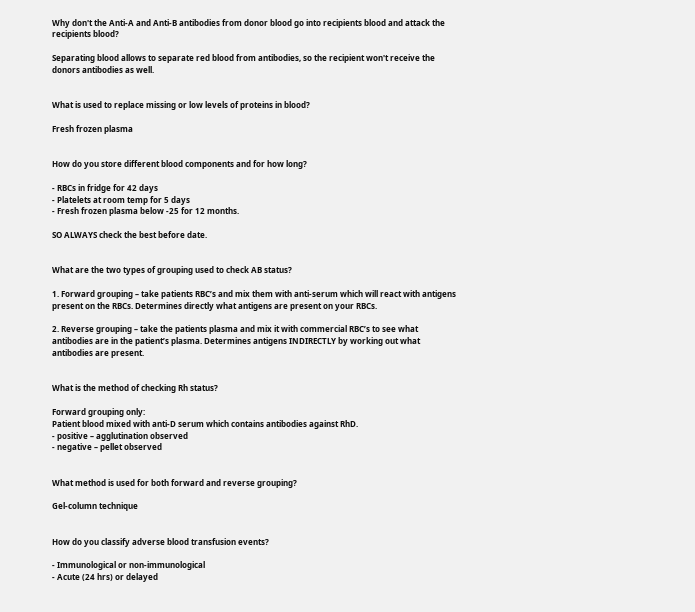Why don't the Anti-A and Anti-B antibodies from donor blood go into recipients blood and attack the recipients blood?

Separating blood allows to separate red blood from antibodies, so the recipient won't receive the donors antibodies as well.


What is used to replace missing or low levels of proteins in blood?

Fresh frozen plasma


How do you store different blood components and for how long?

- RBCs in fridge for 42 days
- Platelets at room temp for 5 days
- Fresh frozen plasma below -25 for 12 months.

SO ALWAYS check the best before date.


What are the two types of grouping used to check AB status?

1. Forward grouping – take patients RBC’s and mix them with anti-serum which will react with antigens present on the RBCs. Determines directly what antigens are present on your RBCs.

2. Reverse grouping – take the patients plasma and mix it with commercial RBC’s to see what antibodies are in the patient’s plasma. Determines antigens INDIRECTLY by working out what antibodies are present.


What is the method of checking Rh status?

Forward grouping only:
Patient blood mixed with anti-D serum which contains antibodies against RhD.
- positive – agglutination observed
- negative – pellet observed


What method is used for both forward and reverse grouping?

Gel-column technique


How do you classify adverse blood transfusion events?

- Immunological or non-immunological
- Acute (24 hrs) or delayed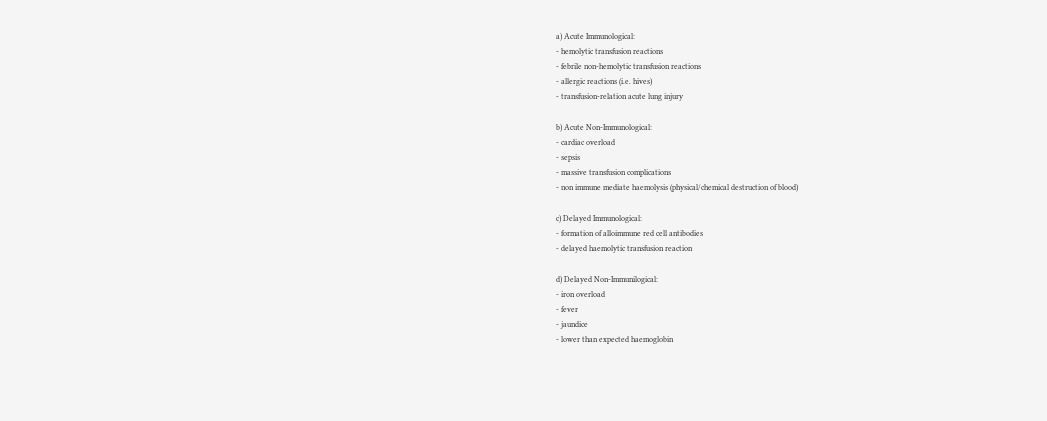a) Acute Immunological:
- hemolytic transfusion reactions
- febrile non-hemolytic transfusion reactions
- allergic reactions (i.e. hives)
- transfusion-relation acute lung injury

b) Acute Non-Immunological:
- cardiac overload
- sepsis
- massive transfusion complications
- non immune mediate haemolysis (physical/chemical destruction of blood)

c) Delayed Immunological:
- formation of alloimmune red cell antibodies
- delayed haemolytic transfusion reaction

d) Delayed Non-Immunilogical:
- iron overload
- fever
- jaundice
- lower than expected haemoglobin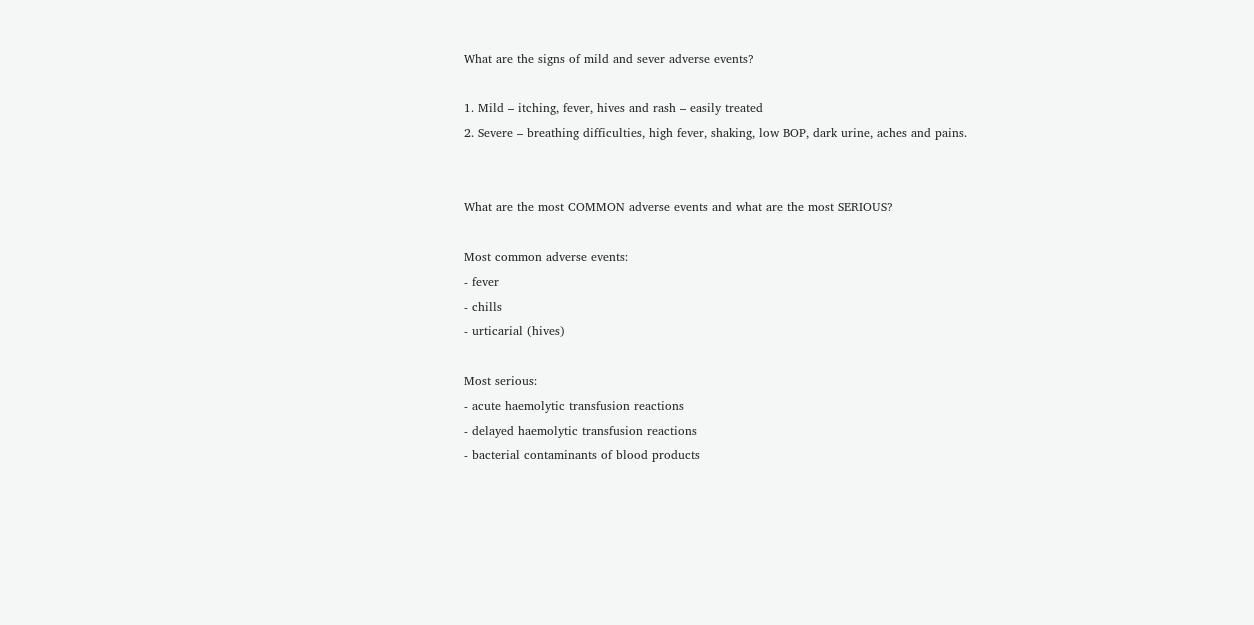What are the signs of mild and sever adverse events?

1. Mild – itching, fever, hives and rash – easily treated
2. Severe – breathing difficulties, high fever, shaking, low BOP, dark urine, aches and pains.


What are the most COMMON adverse events and what are the most SERIOUS?

Most common adverse events:
- fever
- chills
- urticarial (hives)

Most serious:
- acute haemolytic transfusion reactions
- delayed haemolytic transfusion reactions
- bacterial contaminants of blood products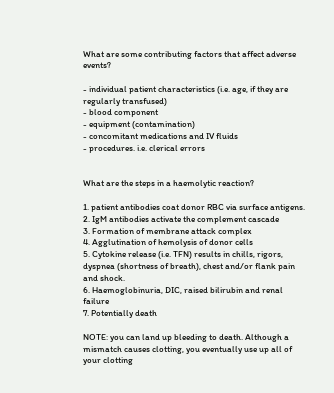What are some contributing factors that affect adverse events?

- individual patient characteristics (i.e. age, if they are regularly transfused)
- blood component
- equipment (contamination)
- concomitant medications and IV fluids
- procedures. i.e. clerical errors


What are the steps in a haemolytic reaction?

1. patient antibodies coat donor RBC via surface antigens.
2. IgM antibodies activate the complement cascade
3. Formation of membrane attack complex
4. Agglutination of hemolysis of donor cells
5. Cytokine release (i.e. TFN) results in chills, rigors, dyspnea (shortness of breath), chest and/or flank pain and shock.
6. Haemoglobinuria, DIC, raised bilirubin and renal failure
7. Potentially death

NOTE: you can land up bleeding to death. Although a mismatch causes clotting, you eventually use up all of your clotting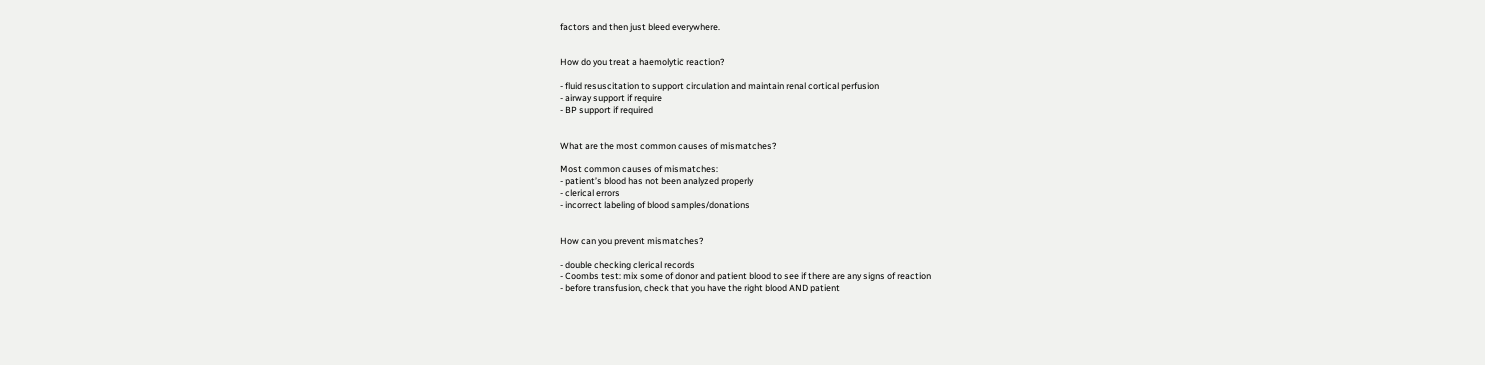factors and then just bleed everywhere.


How do you treat a haemolytic reaction?

- fluid resuscitation to support circulation and maintain renal cortical perfusion
- airway support if require
- BP support if required


What are the most common causes of mismatches?

Most common causes of mismatches:
- patient’s blood has not been analyzed properly
- clerical errors
- incorrect labeling of blood samples/donations


How can you prevent mismatches?

- double checking clerical records
- Coombs test: mix some of donor and patient blood to see if there are any signs of reaction
- before transfusion, check that you have the right blood AND patient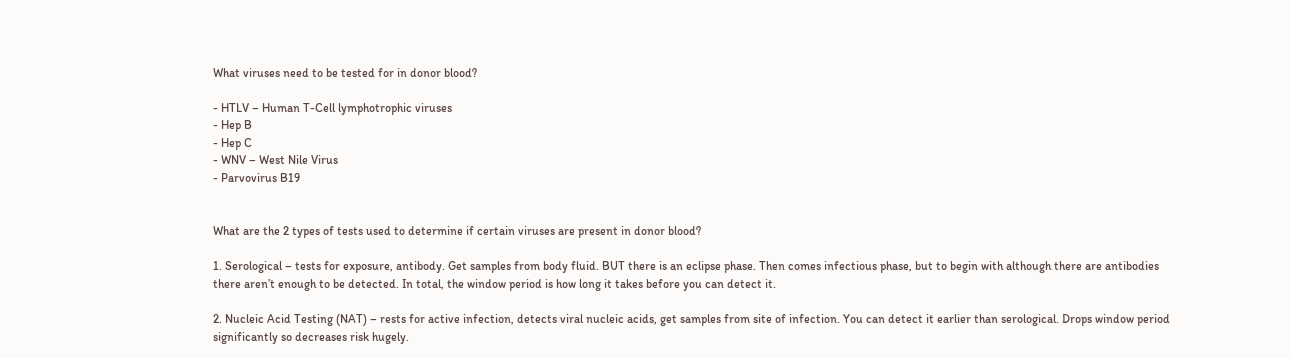What viruses need to be tested for in donor blood?

- HTLV – Human T-Cell lymphotrophic viruses
- Hep B
- Hep C
- WNV – West Nile Virus
- Parvovirus B19


What are the 2 types of tests used to determine if certain viruses are present in donor blood?

1. Serological – tests for exposure, antibody. Get samples from body fluid. BUT there is an eclipse phase. Then comes infectious phase, but to begin with although there are antibodies there aren’t enough to be detected. In total, the window period is how long it takes before you can detect it.

2. Nucleic Acid Testing (NAT) – rests for active infection, detects viral nucleic acids, get samples from site of infection. You can detect it earlier than serological. Drops window period significantly so decreases risk hugely.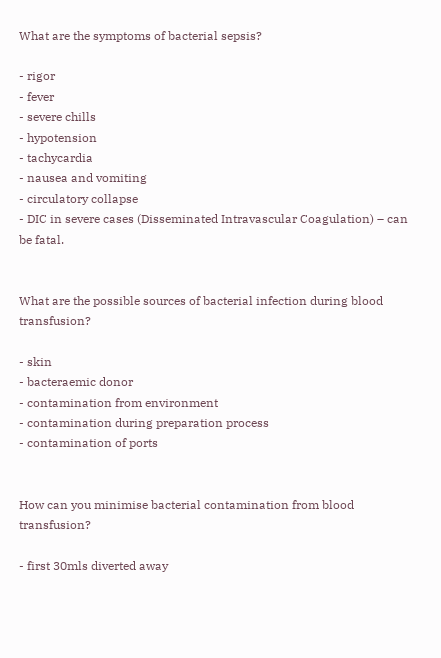What are the symptoms of bacterial sepsis?

- rigor
- fever
- severe chills
- hypotension
- tachycardia
- nausea and vomiting
- circulatory collapse
- DIC in severe cases (Disseminated Intravascular Coagulation) – can be fatal.


What are the possible sources of bacterial infection during blood transfusion?

- skin
- bacteraemic donor
- contamination from environment
- contamination during preparation process
- contamination of ports


How can you minimise bacterial contamination from blood transfusion?

- first 30mls diverted away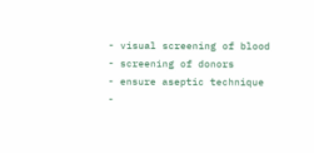- visual screening of blood
- screening of donors
- ensure aseptic technique
-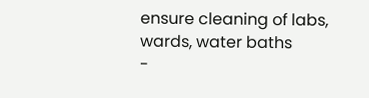ensure cleaning of labs, wards, water baths
-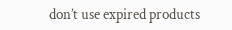don’t use expired products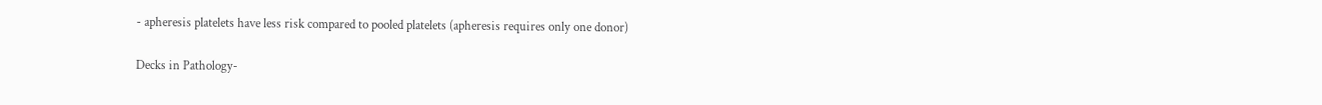- apheresis platelets have less risk compared to pooled platelets (apheresis requires only one donor)

Decks in Pathology-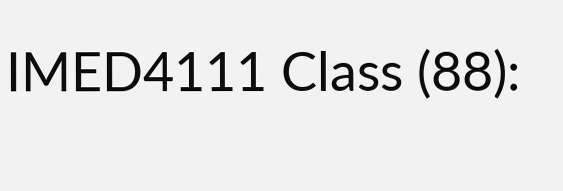IMED4111 Class (88):